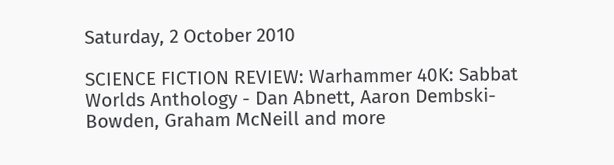Saturday, 2 October 2010

SCIENCE FICTION REVIEW: Warhammer 40K: Sabbat Worlds Anthology - Dan Abnett, Aaron Dembski-Bowden, Graham McNeill and more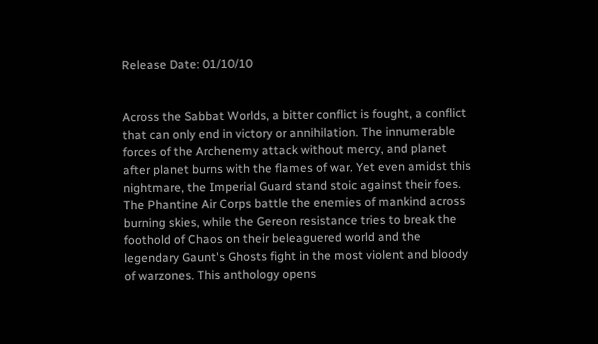Release Date: 01/10/10


Across the Sabbat Worlds, a bitter conflict is fought, a conflict that can only end in victory or annihilation. The innumerable forces of the Archenemy attack without mercy, and planet after planet burns with the flames of war. Yet even amidst this nightmare, the Imperial Guard stand stoic against their foes. The Phantine Air Corps battle the enemies of mankind across burning skies, while the Gereon resistance tries to break the foothold of Chaos on their beleaguered world and the legendary Gaunt's Ghosts fight in the most violent and bloody of warzones. This anthology opens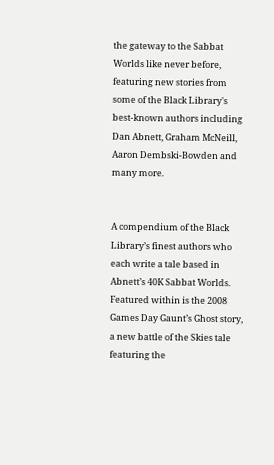the gateway to the Sabbat Worlds like never before, featuring new stories from some of the Black Library's best-known authors including Dan Abnett, Graham McNeill, Aaron Dembski-Bowden and many more.


A compendium of the Black Library’s finest authors who each write a tale based in Abnett’s 40K Sabbat Worlds. Featured within is the 2008 Games Day Gaunt’s Ghost story, a new battle of the Skies tale featuring the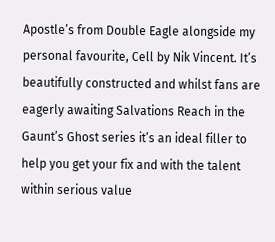Apostle’s from Double Eagle alongside my personal favourite, Cell by Nik Vincent. It’s beautifully constructed and whilst fans are eagerly awaiting Salvations Reach in the Gaunt’s Ghost series it’s an ideal filler to help you get your fix and with the talent within serious value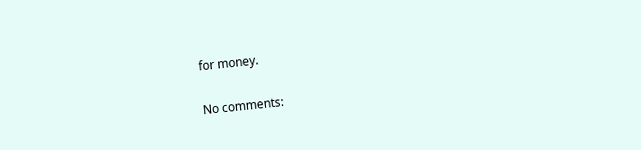for money.

No comments: